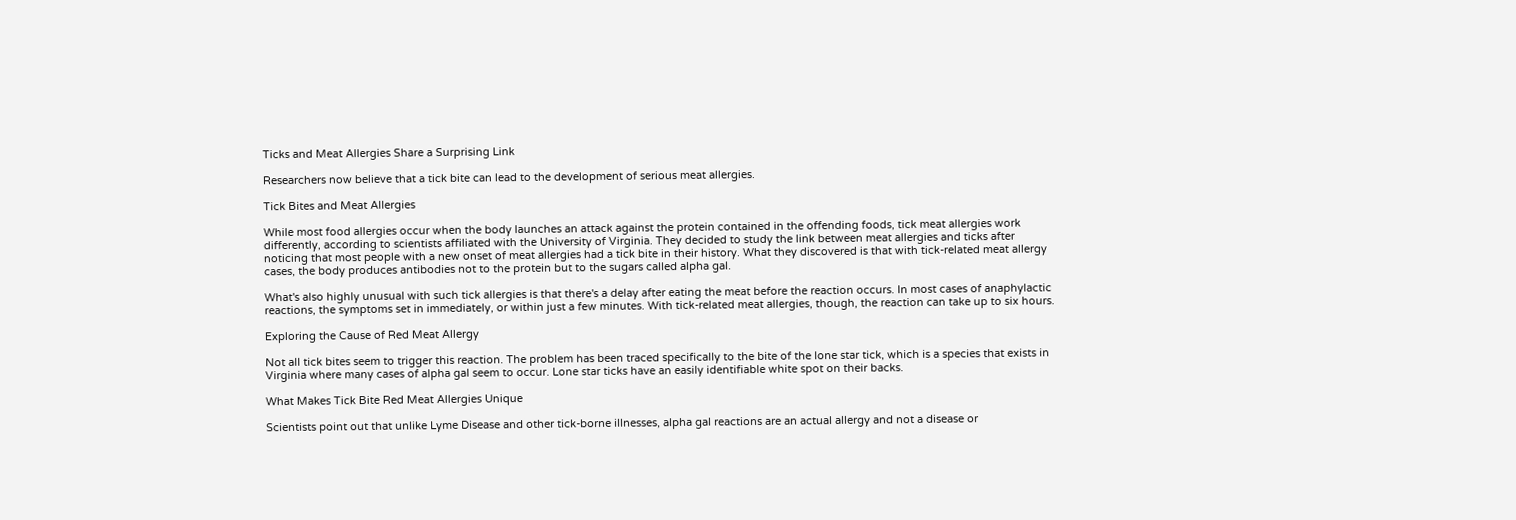Ticks and Meat Allergies Share a Surprising Link

Researchers now believe that a tick bite can lead to the development of serious meat allergies.

Tick Bites and Meat Allergies

While most food allergies occur when the body launches an attack against the protein contained in the offending foods, tick meat allergies work differently, according to scientists affiliated with the University of Virginia. They decided to study the link between meat allergies and ticks after noticing that most people with a new onset of meat allergies had a tick bite in their history. What they discovered is that with tick-related meat allergy cases, the body produces antibodies not to the protein but to the sugars called alpha gal.

What's also highly unusual with such tick allergies is that there's a delay after eating the meat before the reaction occurs. In most cases of anaphylactic reactions, the symptoms set in immediately, or within just a few minutes. With tick-related meat allergies, though, the reaction can take up to six hours.

Exploring the Cause of Red Meat Allergy

Not all tick bites seem to trigger this reaction. The problem has been traced specifically to the bite of the lone star tick, which is a species that exists in Virginia where many cases of alpha gal seem to occur. Lone star ticks have an easily identifiable white spot on their backs.

What Makes Tick Bite Red Meat Allergies Unique

Scientists point out that unlike Lyme Disease and other tick-borne illnesses, alpha gal reactions are an actual allergy and not a disease or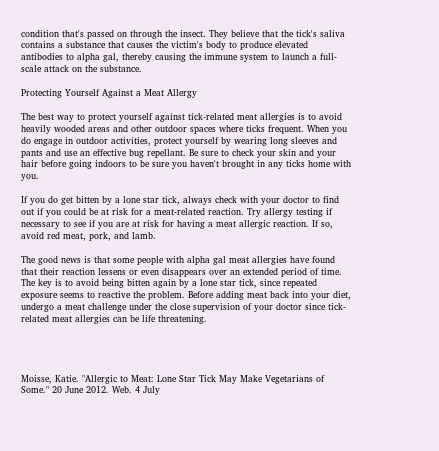condition that's passed on through the insect. They believe that the tick's saliva contains a substance that causes the victim's body to produce elevated antibodies to alpha gal, thereby causing the immune system to launch a full-scale attack on the substance.

Protecting Yourself Against a Meat Allergy

The best way to protect yourself against tick-related meat allergies is to avoid heavily wooded areas and other outdoor spaces where ticks frequent. When you do engage in outdoor activities, protect yourself by wearing long sleeves and pants and use an effective bug repellant. Be sure to check your skin and your hair before going indoors to be sure you haven't brought in any ticks home with you.

If you do get bitten by a lone star tick, always check with your doctor to find out if you could be at risk for a meat-related reaction. Try allergy testing if necessary to see if you are at risk for having a meat allergic reaction. If so, avoid red meat, pork, and lamb.

The good news is that some people with alpha gal meat allergies have found that their reaction lessens or even disappears over an extended period of time. The key is to avoid being bitten again by a lone star tick, since repeated exposure seems to reactive the problem. Before adding meat back into your diet, undergo a meat challenge under the close supervision of your doctor since tick-related meat allergies can be life threatening.




Moisse, Katie. "Allergic to Meat: Lone Star Tick May Make Vegetarians of Some." 20 June 2012. Web. 4 July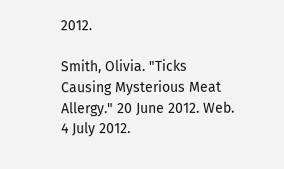2012.

Smith, Olivia. "Ticks Causing Mysterious Meat Allergy." 20 June 2012. Web. 4 July 2012.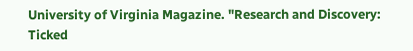University of Virginia Magazine. "Research and Discovery: Ticked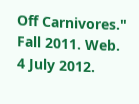Off Carnivores." Fall 2011. Web. 4 July 2012.